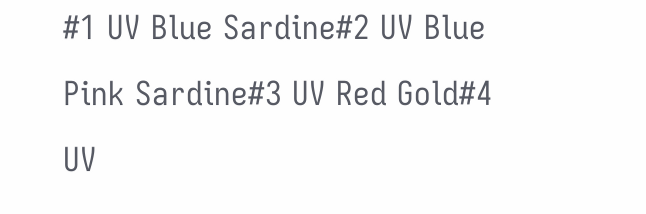#1 UV Blue Sardine#2 UV Blue Pink Sardine#3 UV Red Gold#4 UV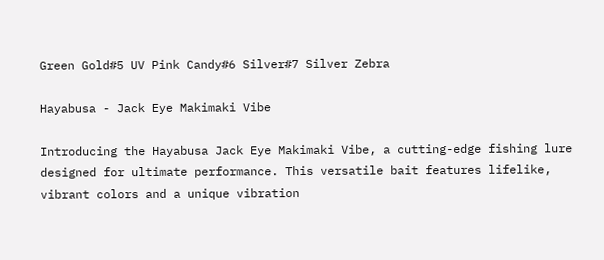Green Gold#5 UV Pink Candy#6 Silver#7 Silver Zebra

Hayabusa - Jack Eye Makimaki Vibe

Introducing the Hayabusa Jack Eye Makimaki Vibe, a cutting-edge fishing lure designed for ultimate performance. This versatile bait features lifelike, vibrant colors and a unique vibration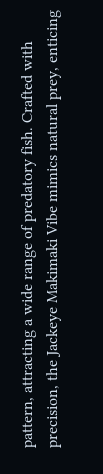pattern, attracting a wide range of predatory fish. Crafted with precision, the Jackeye Makimaki Vibe mimics natural prey, enticing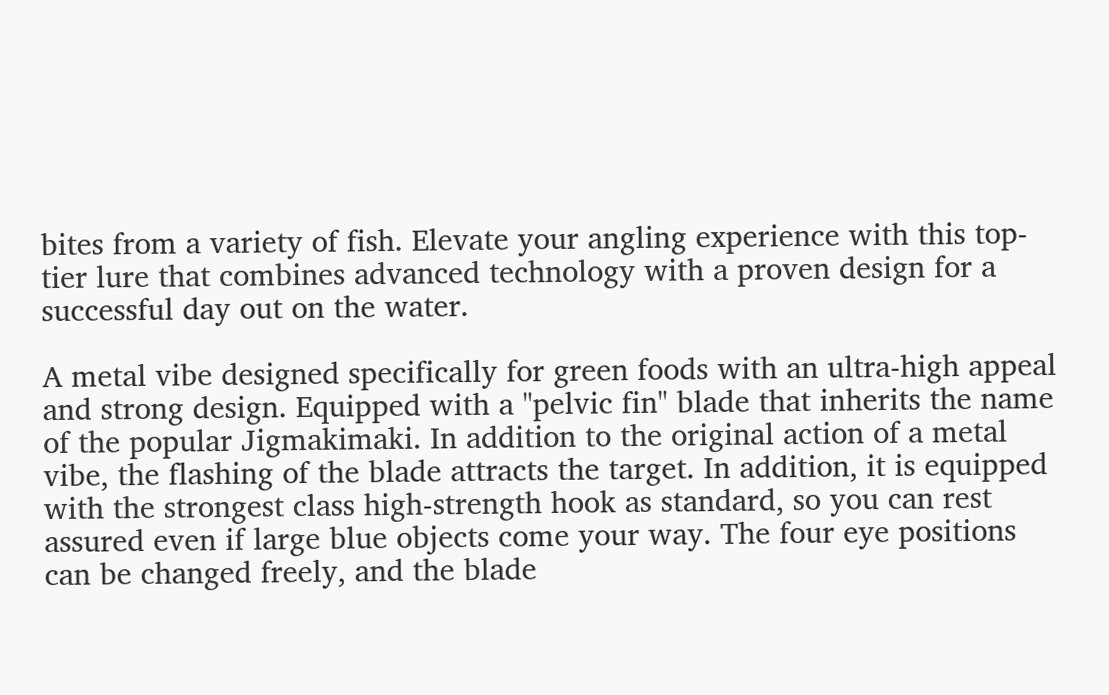bites from a variety of fish. Elevate your angling experience with this top-tier lure that combines advanced technology with a proven design for a successful day out on the water.

A metal vibe designed specifically for green foods with an ultra-high appeal and strong design. Equipped with a "pelvic fin" blade that inherits the name of the popular Jigmakimaki. In addition to the original action of a metal vibe, the flashing of the blade attracts the target. In addition, it is equipped with the strongest class high-strength hook as standard, so you can rest assured even if large blue objects come your way. The four eye positions can be changed freely, and the blade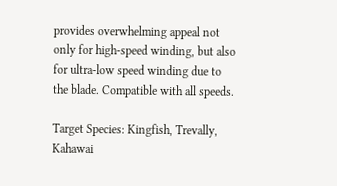provides overwhelming appeal not only for high-speed winding, but also for ultra-low speed winding due to the blade. Compatible with all speeds.

Target Species: Kingfish, Trevally, Kahawai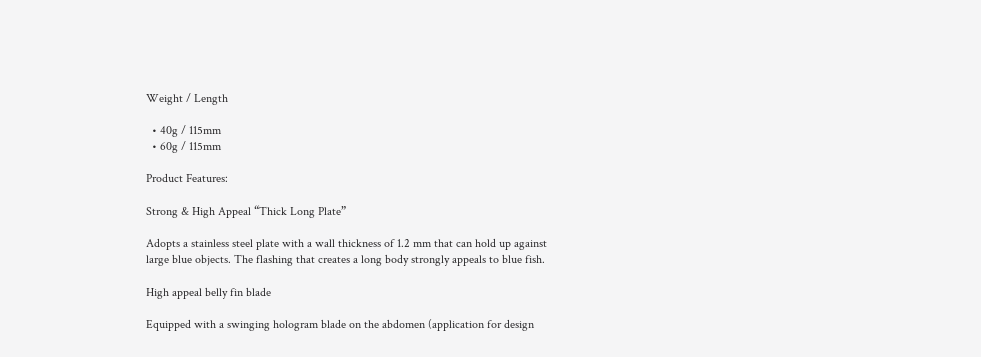Weight / Length

  • 40g / 115mm
  • 60g / 115mm

Product Features:

Strong & High Appeal “Thick Long Plate”

Adopts a stainless steel plate with a wall thickness of 1.2 mm that can hold up against large blue objects. The flashing that creates a long body strongly appeals to blue fish.

High appeal belly fin blade

Equipped with a swinging hologram blade on the abdomen (application for design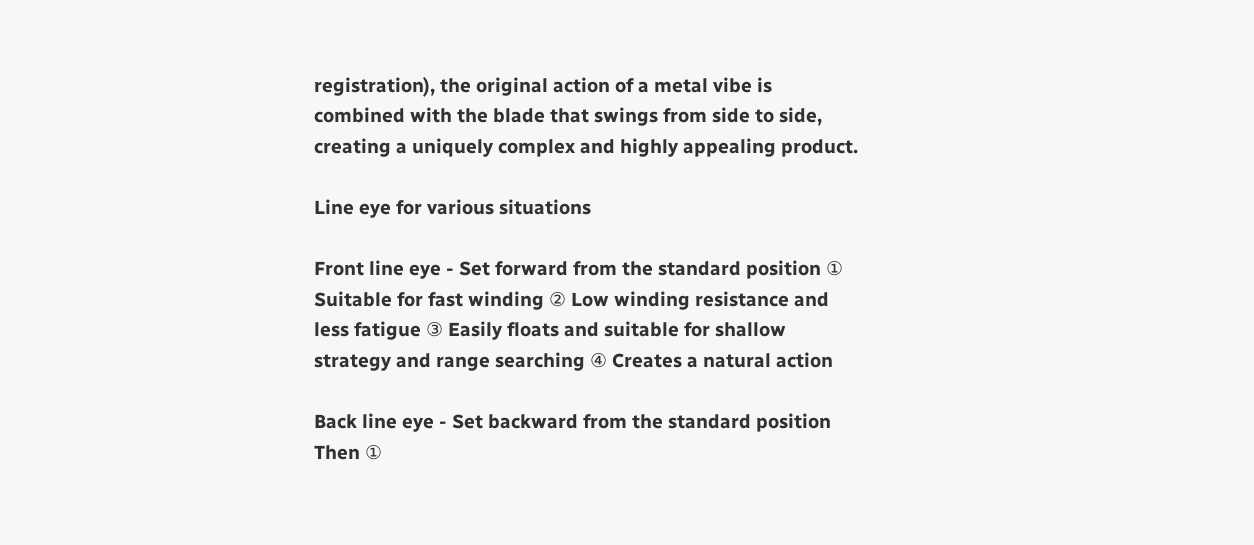registration), the original action of a metal vibe is combined with the blade that swings from side to side, creating a uniquely complex and highly appealing product.

Line eye for various situations

Front line eye - Set forward from the standard position ① Suitable for fast winding ② Low winding resistance and less fatigue ③ Easily floats and suitable for shallow strategy and range searching ④ Creates a natural action

Back line eye - Set backward from the standard position Then ①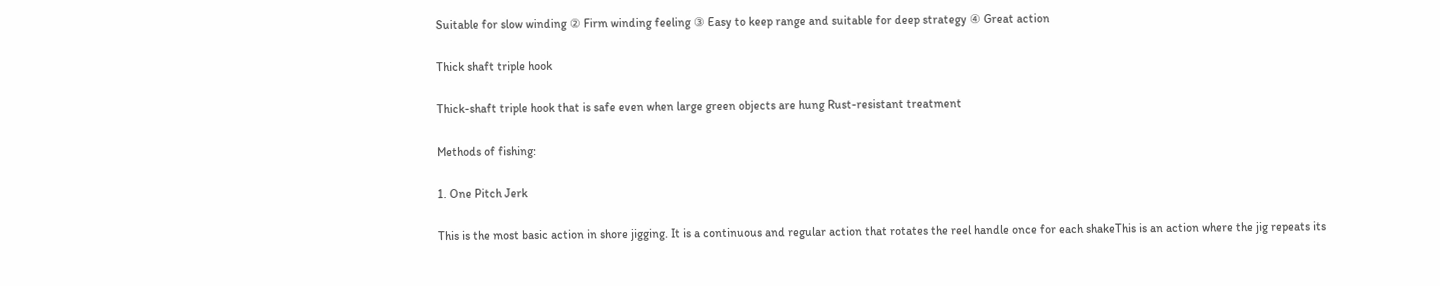Suitable for slow winding ② Firm winding feeling ③ Easy to keep range and suitable for deep strategy ④ Great action

Thick shaft triple hook

Thick-shaft triple hook that is safe even when large green objects are hung Rust-resistant treatment

Methods of fishing:

1. One Pitch Jerk

This is the most basic action in shore jigging. It is a continuous and regular action that rotates the reel handle once for each shakeThis is an action where the jig repeats its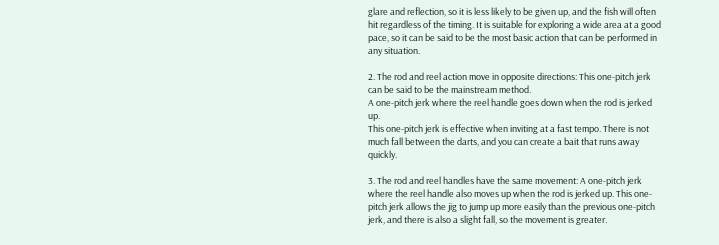glare and reflection, so it is less likely to be given up, and the fish will often hit regardless of the timing. It is suitable for exploring a wide area at a good pace, so it can be said to be the most basic action that can be performed in any situation.

2. The rod and reel action move in opposite directions: This one-pitch jerk can be said to be the mainstream method.
A one-pitch jerk where the reel handle goes down when the rod is jerked up.
This one-pitch jerk is effective when inviting at a fast tempo. There is not much fall between the darts, and you can create a bait that runs away quickly.

3. The rod and reel handles have the same movement: A one-pitch jerk where the reel handle also moves up when the rod is jerked up. This one-pitch jerk allows the jig to jump up more easily than the previous one-pitch jerk, and there is also a slight fall, so the movement is greater.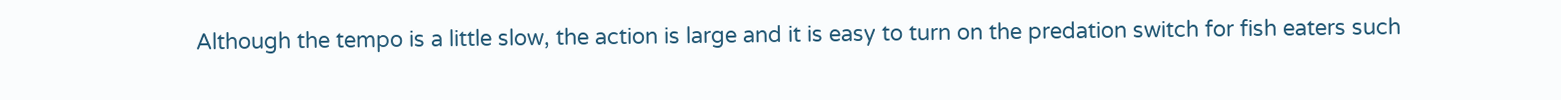Although the tempo is a little slow, the action is large and it is easy to turn on the predation switch for fish eaters such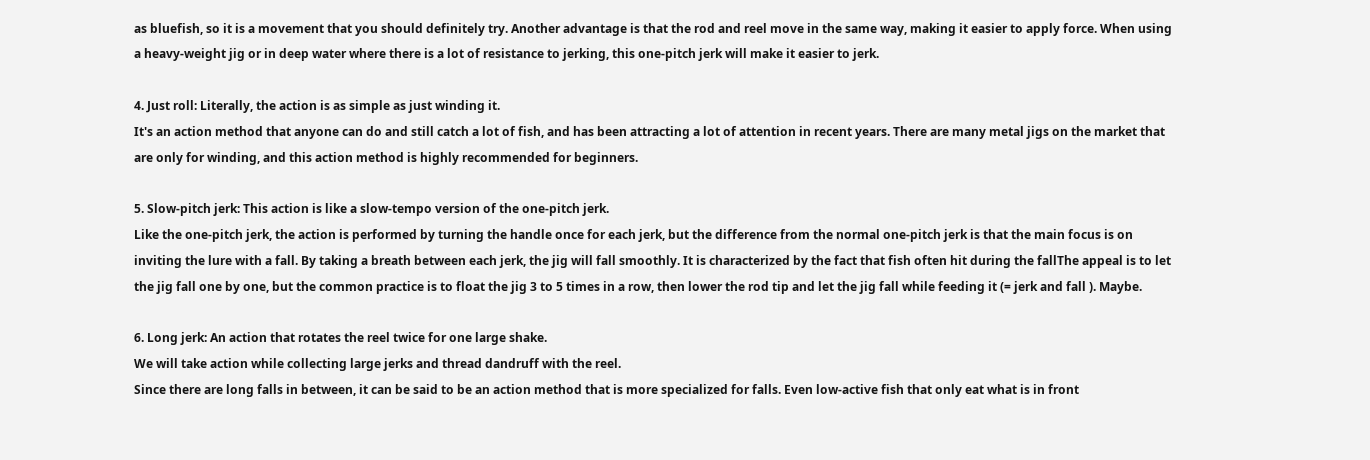as bluefish, so it is a movement that you should definitely try. Another advantage is that the rod and reel move in the same way, making it easier to apply force. When using a heavy-weight jig or in deep water where there is a lot of resistance to jerking, this one-pitch jerk will make it easier to jerk.

4. Just roll: Literally, the action is as simple as just winding it.
It's an action method that anyone can do and still catch a lot of fish, and has been attracting a lot of attention in recent years. There are many metal jigs on the market that are only for winding, and this action method is highly recommended for beginners.

5. Slow-pitch jerk: This action is like a slow-tempo version of the one-pitch jerk.
Like the one-pitch jerk, the action is performed by turning the handle once for each jerk, but the difference from the normal one-pitch jerk is that the main focus is on inviting the lure with a fall. By taking a breath between each jerk, the jig will fall smoothly. It is characterized by the fact that fish often hit during the fallThe appeal is to let the jig fall one by one, but the common practice is to float the jig 3 to 5 times in a row, then lower the rod tip and let the jig fall while feeding it (= jerk and fall ). Maybe.

6. Long jerk: An action that rotates the reel twice for one large shake.
We will take action while collecting large jerks and thread dandruff with the reel.
Since there are long falls in between, it can be said to be an action method that is more specialized for falls. Even low-active fish that only eat what is in front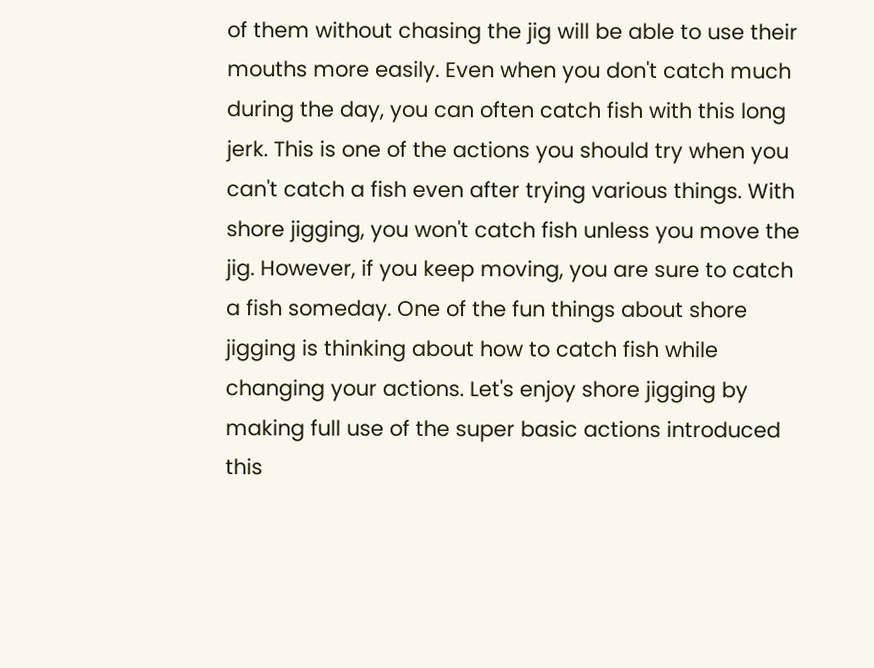of them without chasing the jig will be able to use their mouths more easily. Even when you don't catch much during the day, you can often catch fish with this long jerk. This is one of the actions you should try when you can't catch a fish even after trying various things. With shore jigging, you won't catch fish unless you move the jig. However, if you keep moving, you are sure to catch a fish someday. One of the fun things about shore jigging is thinking about how to catch fish while changing your actions. Let's enjoy shore jigging by making full use of the super basic actions introduced this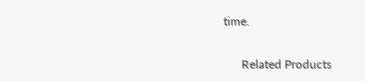time.

      Related Products